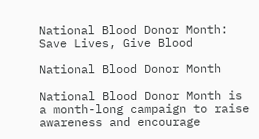National Blood Donor Month: Save Lives, Give Blood

National Blood Donor Month

National Blood Donor Month is a month-long campaign to raise awareness and encourage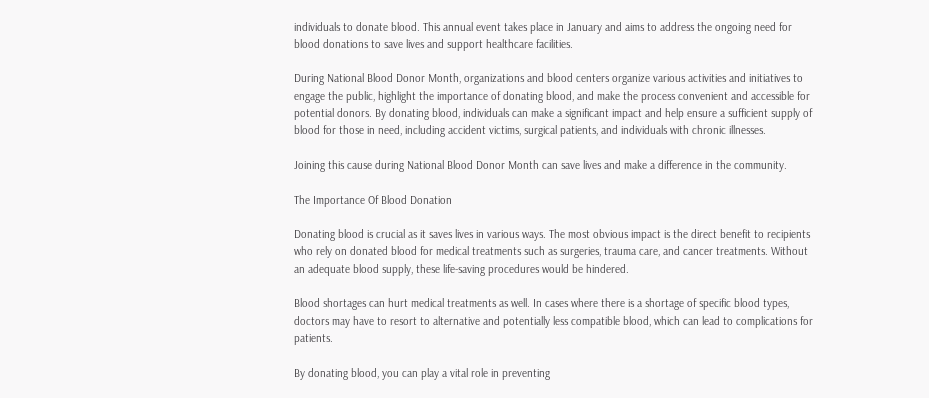individuals to donate blood. This annual event takes place in January and aims to address the ongoing need for blood donations to save lives and support healthcare facilities.

During National Blood Donor Month, organizations and blood centers organize various activities and initiatives to engage the public, highlight the importance of donating blood, and make the process convenient and accessible for potential donors. By donating blood, individuals can make a significant impact and help ensure a sufficient supply of blood for those in need, including accident victims, surgical patients, and individuals with chronic illnesses.

Joining this cause during National Blood Donor Month can save lives and make a difference in the community.

The Importance Of Blood Donation

Donating blood is crucial as it saves lives in various ways. The most obvious impact is the direct benefit to recipients who rely on donated blood for medical treatments such as surgeries, trauma care, and cancer treatments. Without an adequate blood supply, these life-saving procedures would be hindered.

Blood shortages can hurt medical treatments as well. In cases where there is a shortage of specific blood types, doctors may have to resort to alternative and potentially less compatible blood, which can lead to complications for patients.

By donating blood, you can play a vital role in preventing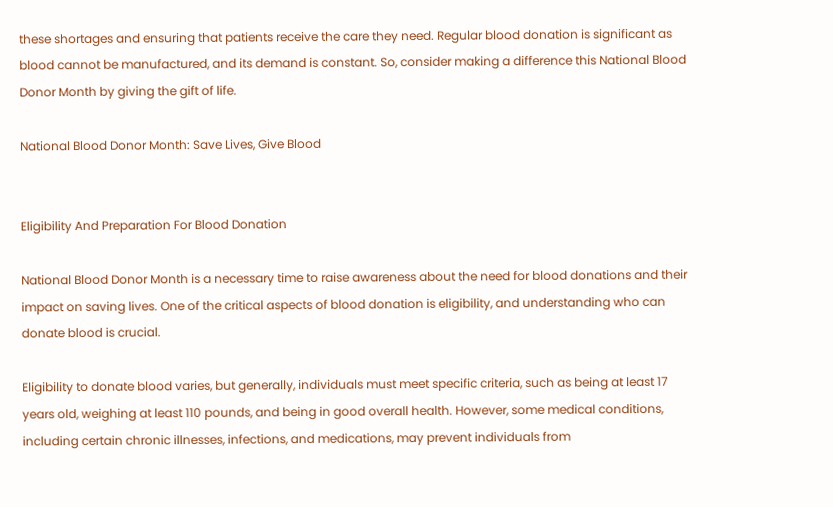these shortages and ensuring that patients receive the care they need. Regular blood donation is significant as blood cannot be manufactured, and its demand is constant. So, consider making a difference this National Blood Donor Month by giving the gift of life.

National Blood Donor Month: Save Lives, Give Blood


Eligibility And Preparation For Blood Donation

National Blood Donor Month is a necessary time to raise awareness about the need for blood donations and their impact on saving lives. One of the critical aspects of blood donation is eligibility, and understanding who can donate blood is crucial.

Eligibility to donate blood varies, but generally, individuals must meet specific criteria, such as being at least 17 years old, weighing at least 110 pounds, and being in good overall health. However, some medical conditions, including certain chronic illnesses, infections, and medications, may prevent individuals from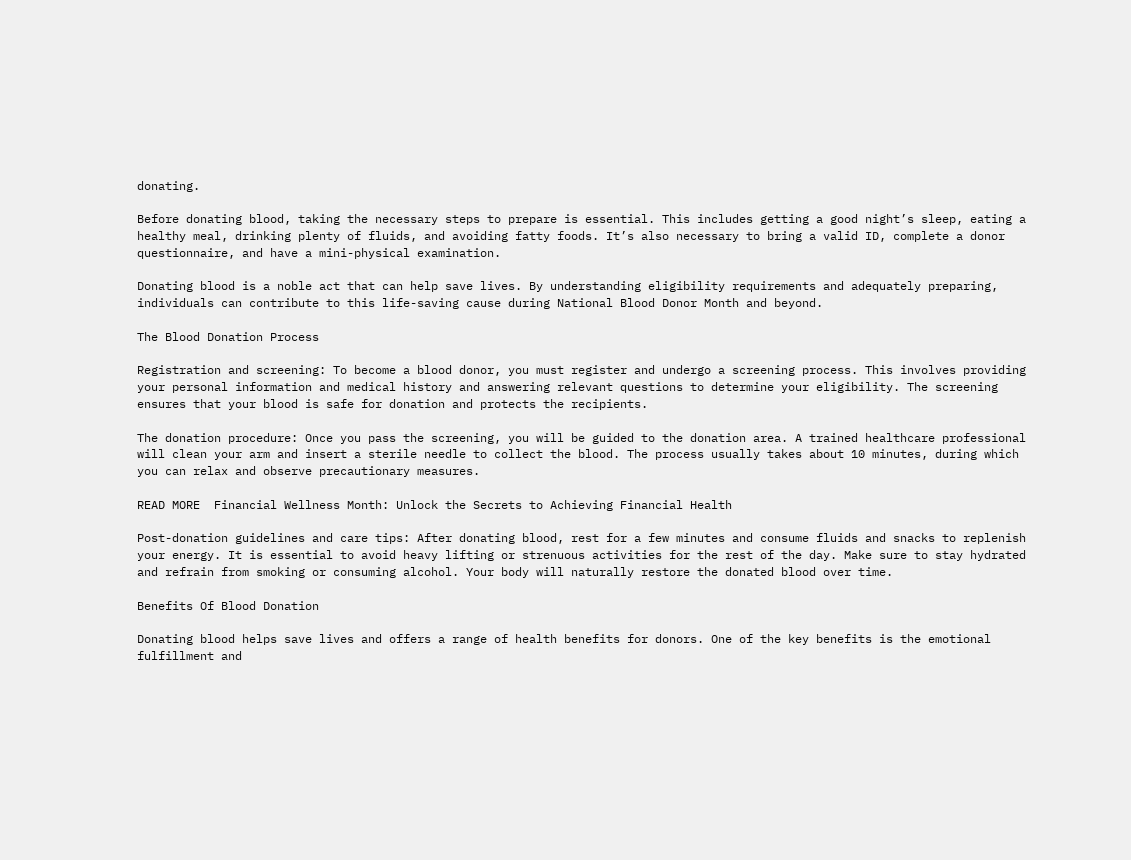donating.

Before donating blood, taking the necessary steps to prepare is essential. This includes getting a good night’s sleep, eating a healthy meal, drinking plenty of fluids, and avoiding fatty foods. It’s also necessary to bring a valid ID, complete a donor questionnaire, and have a mini-physical examination.

Donating blood is a noble act that can help save lives. By understanding eligibility requirements and adequately preparing, individuals can contribute to this life-saving cause during National Blood Donor Month and beyond.

The Blood Donation Process

Registration and screening: To become a blood donor, you must register and undergo a screening process. This involves providing your personal information and medical history and answering relevant questions to determine your eligibility. The screening ensures that your blood is safe for donation and protects the recipients.

The donation procedure: Once you pass the screening, you will be guided to the donation area. A trained healthcare professional will clean your arm and insert a sterile needle to collect the blood. The process usually takes about 10 minutes, during which you can relax and observe precautionary measures.

READ MORE  Financial Wellness Month: Unlock the Secrets to Achieving Financial Health

Post-donation guidelines and care tips: After donating blood, rest for a few minutes and consume fluids and snacks to replenish your energy. It is essential to avoid heavy lifting or strenuous activities for the rest of the day. Make sure to stay hydrated and refrain from smoking or consuming alcohol. Your body will naturally restore the donated blood over time.

Benefits Of Blood Donation

Donating blood helps save lives and offers a range of health benefits for donors. One of the key benefits is the emotional fulfillment and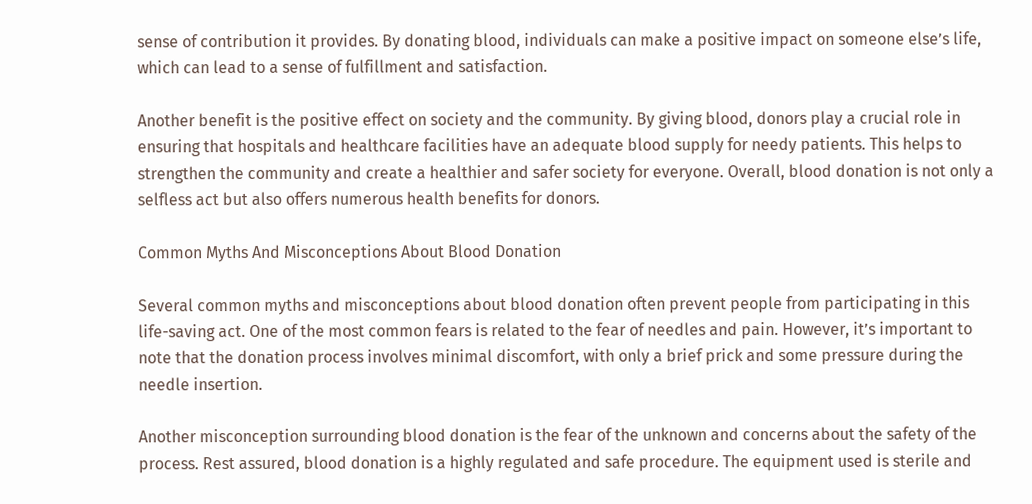sense of contribution it provides. By donating blood, individuals can make a positive impact on someone else’s life, which can lead to a sense of fulfillment and satisfaction.

Another benefit is the positive effect on society and the community. By giving blood, donors play a crucial role in ensuring that hospitals and healthcare facilities have an adequate blood supply for needy patients. This helps to strengthen the community and create a healthier and safer society for everyone. Overall, blood donation is not only a selfless act but also offers numerous health benefits for donors.

Common Myths And Misconceptions About Blood Donation

Several common myths and misconceptions about blood donation often prevent people from participating in this life-saving act. One of the most common fears is related to the fear of needles and pain. However, it’s important to note that the donation process involves minimal discomfort, with only a brief prick and some pressure during the needle insertion.

Another misconception surrounding blood donation is the fear of the unknown and concerns about the safety of the process. Rest assured, blood donation is a highly regulated and safe procedure. The equipment used is sterile and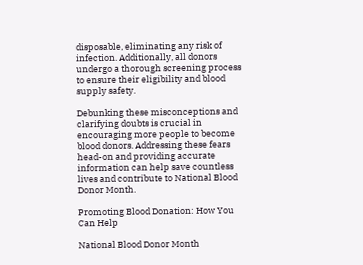disposable, eliminating any risk of infection. Additionally, all donors undergo a thorough screening process to ensure their eligibility and blood supply safety.

Debunking these misconceptions and clarifying doubts is crucial in encouraging more people to become blood donors. Addressing these fears head-on and providing accurate information can help save countless lives and contribute to National Blood Donor Month.

Promoting Blood Donation: How You Can Help

National Blood Donor Month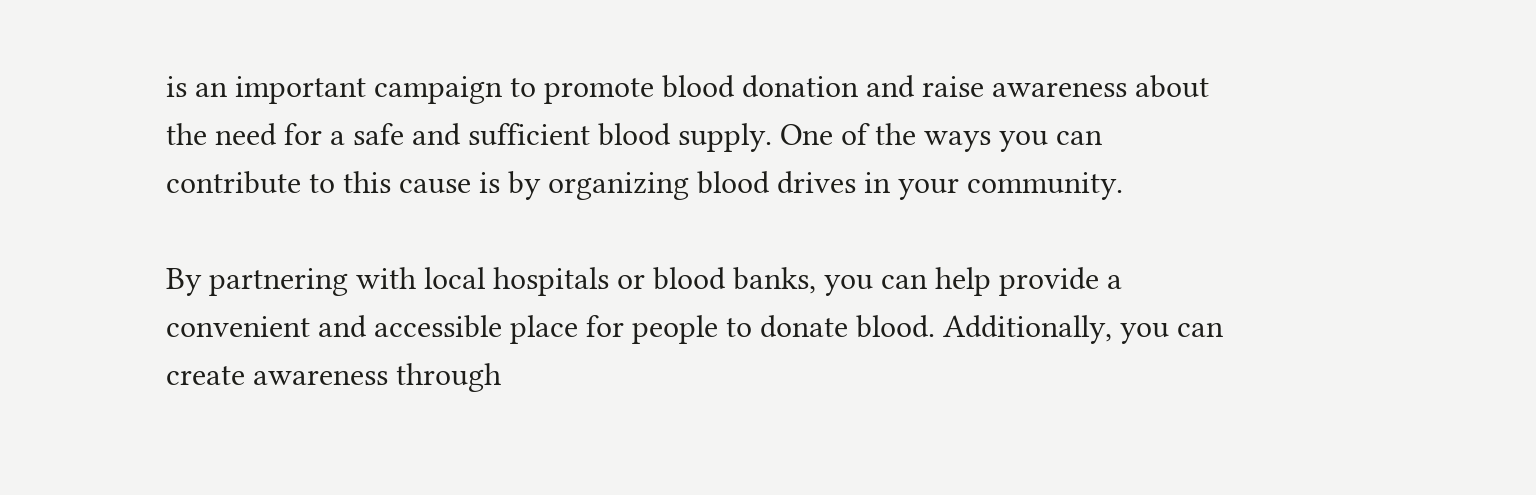is an important campaign to promote blood donation and raise awareness about the need for a safe and sufficient blood supply. One of the ways you can contribute to this cause is by organizing blood drives in your community.

By partnering with local hospitals or blood banks, you can help provide a convenient and accessible place for people to donate blood. Additionally, you can create awareness through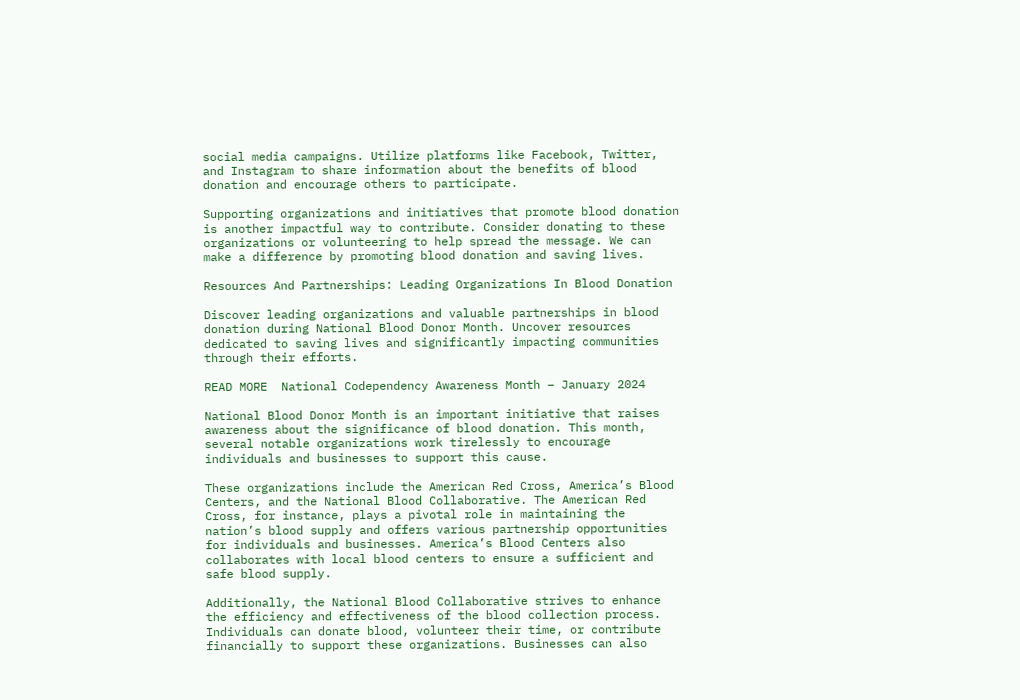social media campaigns. Utilize platforms like Facebook, Twitter, and Instagram to share information about the benefits of blood donation and encourage others to participate.

Supporting organizations and initiatives that promote blood donation is another impactful way to contribute. Consider donating to these organizations or volunteering to help spread the message. We can make a difference by promoting blood donation and saving lives.

Resources And Partnerships: Leading Organizations In Blood Donation

Discover leading organizations and valuable partnerships in blood donation during National Blood Donor Month. Uncover resources dedicated to saving lives and significantly impacting communities through their efforts.

READ MORE  National Codependency Awareness Month – January 2024

National Blood Donor Month is an important initiative that raises awareness about the significance of blood donation. This month, several notable organizations work tirelessly to encourage individuals and businesses to support this cause.

These organizations include the American Red Cross, America’s Blood Centers, and the National Blood Collaborative. The American Red Cross, for instance, plays a pivotal role in maintaining the nation’s blood supply and offers various partnership opportunities for individuals and businesses. America’s Blood Centers also collaborates with local blood centers to ensure a sufficient and safe blood supply.

Additionally, the National Blood Collaborative strives to enhance the efficiency and effectiveness of the blood collection process. Individuals can donate blood, volunteer their time, or contribute financially to support these organizations. Businesses can also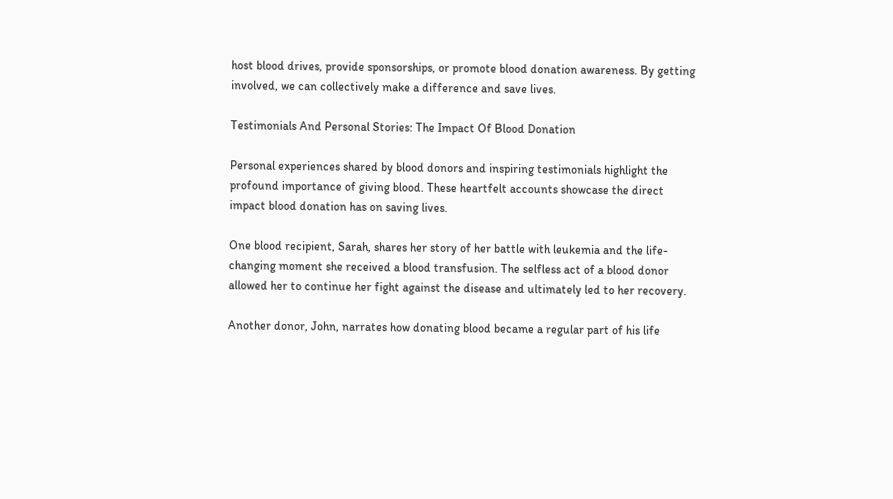host blood drives, provide sponsorships, or promote blood donation awareness. By getting involved, we can collectively make a difference and save lives.

Testimonials And Personal Stories: The Impact Of Blood Donation

Personal experiences shared by blood donors and inspiring testimonials highlight the profound importance of giving blood. These heartfelt accounts showcase the direct impact blood donation has on saving lives.

One blood recipient, Sarah, shares her story of her battle with leukemia and the life-changing moment she received a blood transfusion. The selfless act of a blood donor allowed her to continue her fight against the disease and ultimately led to her recovery.

Another donor, John, narrates how donating blood became a regular part of his life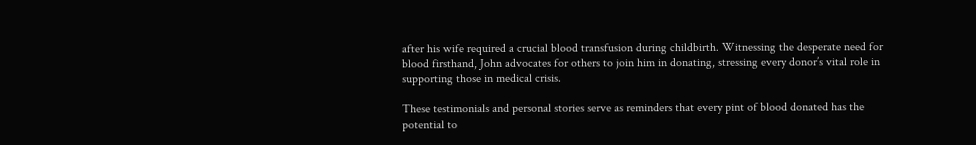after his wife required a crucial blood transfusion during childbirth. Witnessing the desperate need for blood firsthand, John advocates for others to join him in donating, stressing every donor’s vital role in supporting those in medical crisis.

These testimonials and personal stories serve as reminders that every pint of blood donated has the potential to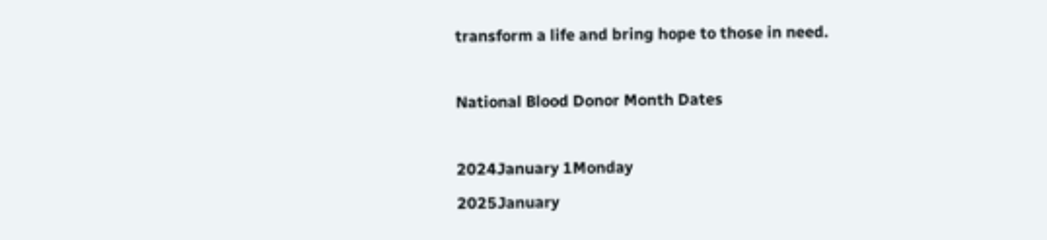transform a life and bring hope to those in need.

National Blood Donor Month Dates

2024January 1Monday
2025January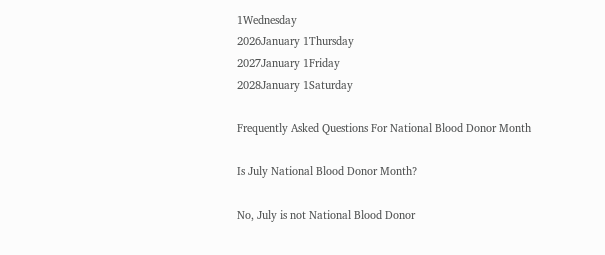1Wednesday
2026January 1Thursday
2027January 1Friday
2028January 1Saturday

Frequently Asked Questions For National Blood Donor Month

Is July National Blood Donor Month?

No, July is not National Blood Donor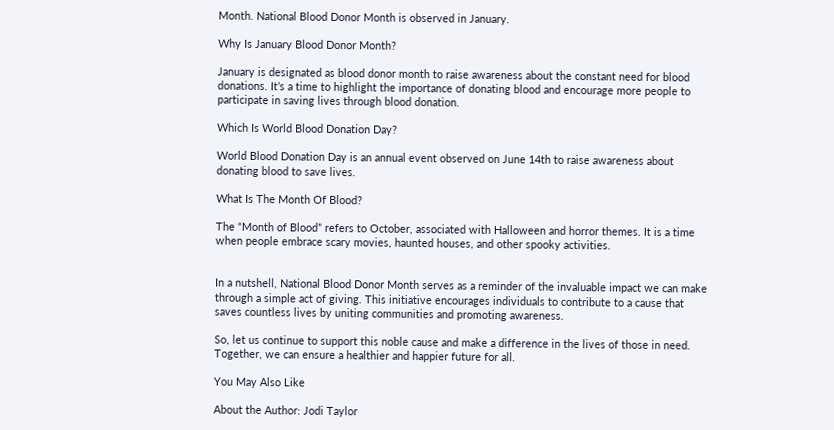Month. National Blood Donor Month is observed in January.

Why Is January Blood Donor Month?

January is designated as blood donor month to raise awareness about the constant need for blood donations. It’s a time to highlight the importance of donating blood and encourage more people to participate in saving lives through blood donation.

Which Is World Blood Donation Day?

World Blood Donation Day is an annual event observed on June 14th to raise awareness about donating blood to save lives.

What Is The Month Of Blood?

The “Month of Blood” refers to October, associated with Halloween and horror themes. It is a time when people embrace scary movies, haunted houses, and other spooky activities.


In a nutshell, National Blood Donor Month serves as a reminder of the invaluable impact we can make through a simple act of giving. This initiative encourages individuals to contribute to a cause that saves countless lives by uniting communities and promoting awareness.

So, let us continue to support this noble cause and make a difference in the lives of those in need. Together, we can ensure a healthier and happier future for all.

You May Also Like

About the Author: Jodi Taylor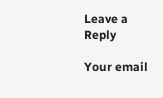Leave a Reply

Your email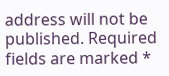address will not be published. Required fields are marked *